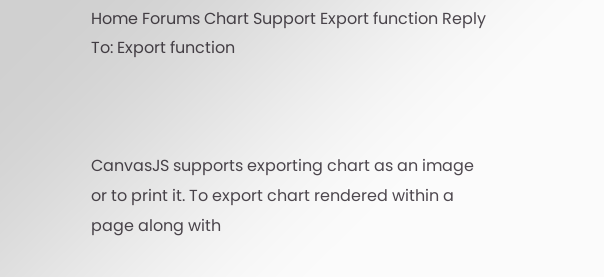Home Forums Chart Support Export function Reply To: Export function



CanvasJS supports exporting chart as an image or to print it. To export chart rendered within a page along with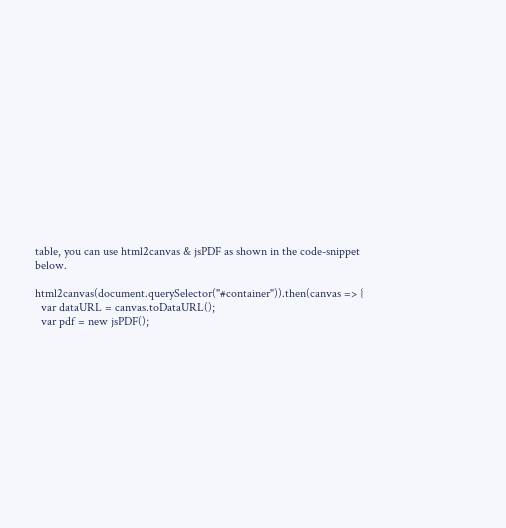table, you can use html2canvas & jsPDF as shown in the code-snippet below.

html2canvas(document.querySelector("#container")).then(canvas => {
  var dataURL = canvas.toDataURL();
  var pdf = new jsPDF();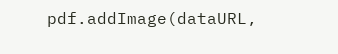pdf.addImage(dataURL,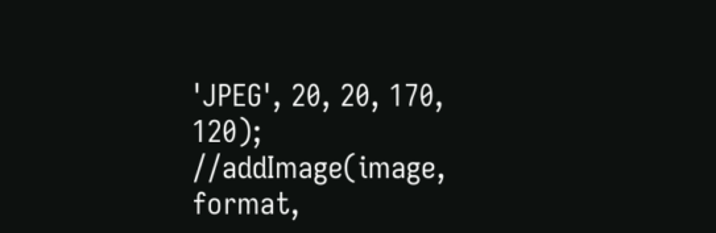'JPEG', 20, 20, 170, 120); //addImage(image, format,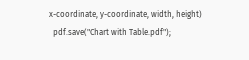x-coordinate, y-coordinate, width, height)
  pdf.save("Chart with Table.pdf");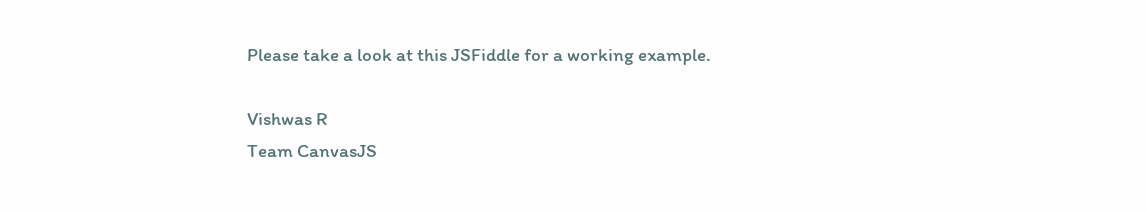Please take a look at this JSFiddle for a working example.

Vishwas R
Team CanvasJS